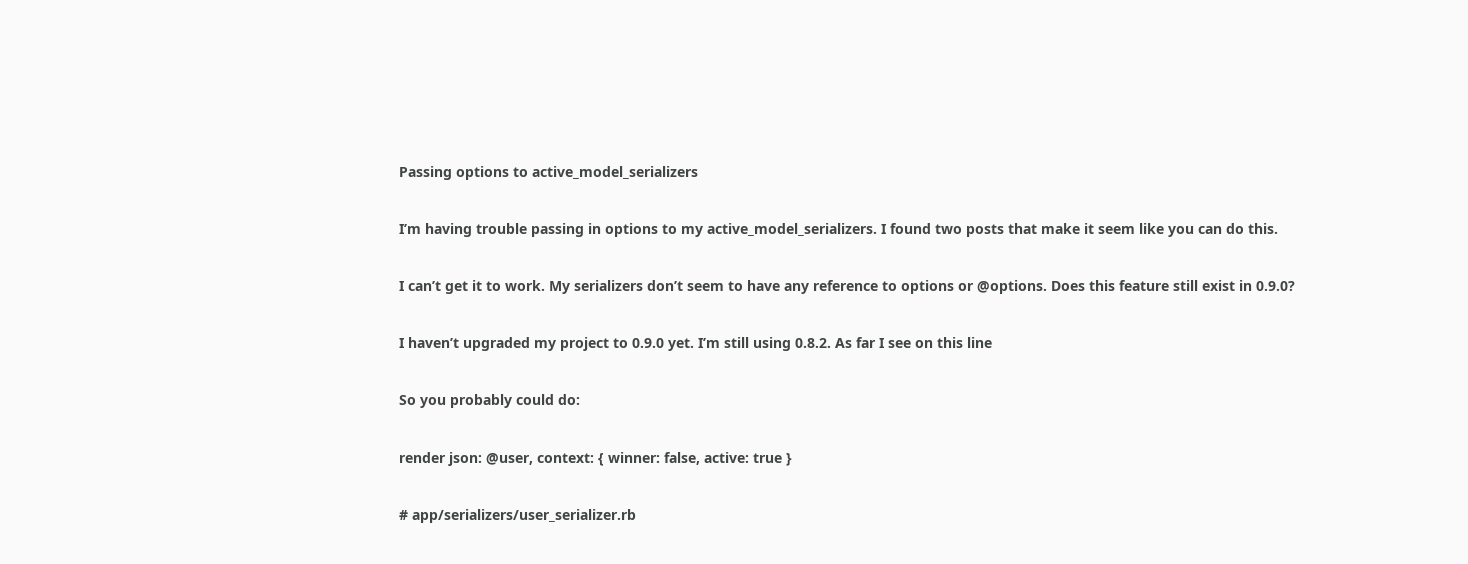Passing options to active_model_serializers

I’m having trouble passing in options to my active_model_serializers. I found two posts that make it seem like you can do this.

I can’t get it to work. My serializers don’t seem to have any reference to options or @options. Does this feature still exist in 0.9.0?

I haven’t upgraded my project to 0.9.0 yet. I’m still using 0.8.2. As far I see on this line

So you probably could do:

render json: @user, context: { winner: false, active: true }

# app/serializers/user_serializer.rb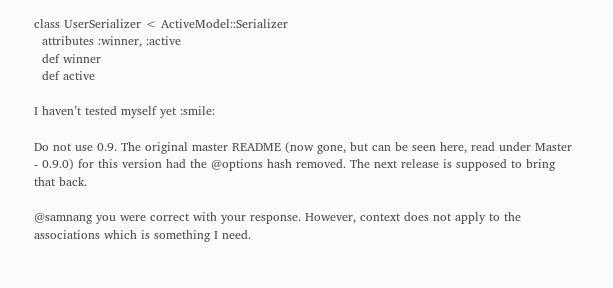class UserSerializer < ActiveModel::Serializer
  attributes :winner, :active
  def winner
  def active

I haven’t tested myself yet :smile:

Do not use 0.9. The original master README (now gone, but can be seen here, read under Master - 0.9.0) for this version had the @options hash removed. The next release is supposed to bring that back.

@samnang you were correct with your response. However, context does not apply to the associations which is something I need.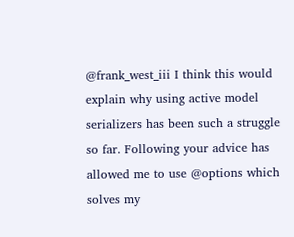@frank_west_iii I think this would explain why using active model serializers has been such a struggle so far. Following your advice has allowed me to use @options which solves my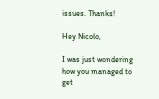issues. Thanks!

Hey Nicolo,

I was just wondering how you managed to get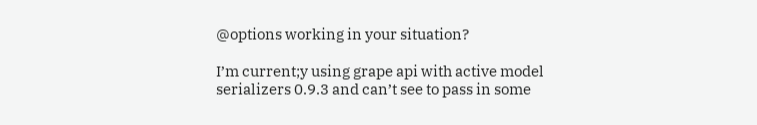@options working in your situation?

I’m current;y using grape api with active model serializers 0.9.3 and can’t see to pass in some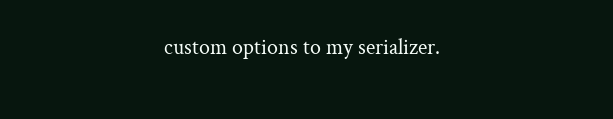custom options to my serializer.